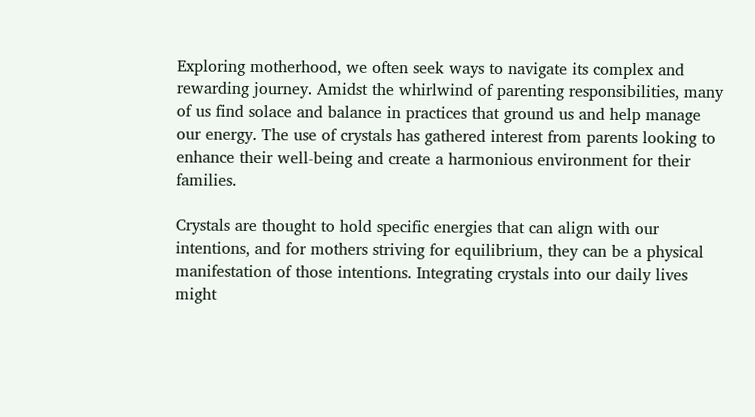Exploring motherhood, we often seek ways to navigate its complex and rewarding journey. Amidst the whirlwind of parenting responsibilities, many of us find solace and balance in practices that ground us and help manage our energy. The use of crystals has gathered interest from parents looking to enhance their well-being and create a harmonious environment for their families.

Crystals are thought to hold specific energies that can align with our intentions, and for mothers striving for equilibrium, they can be a physical manifestation of those intentions. Integrating crystals into our daily lives might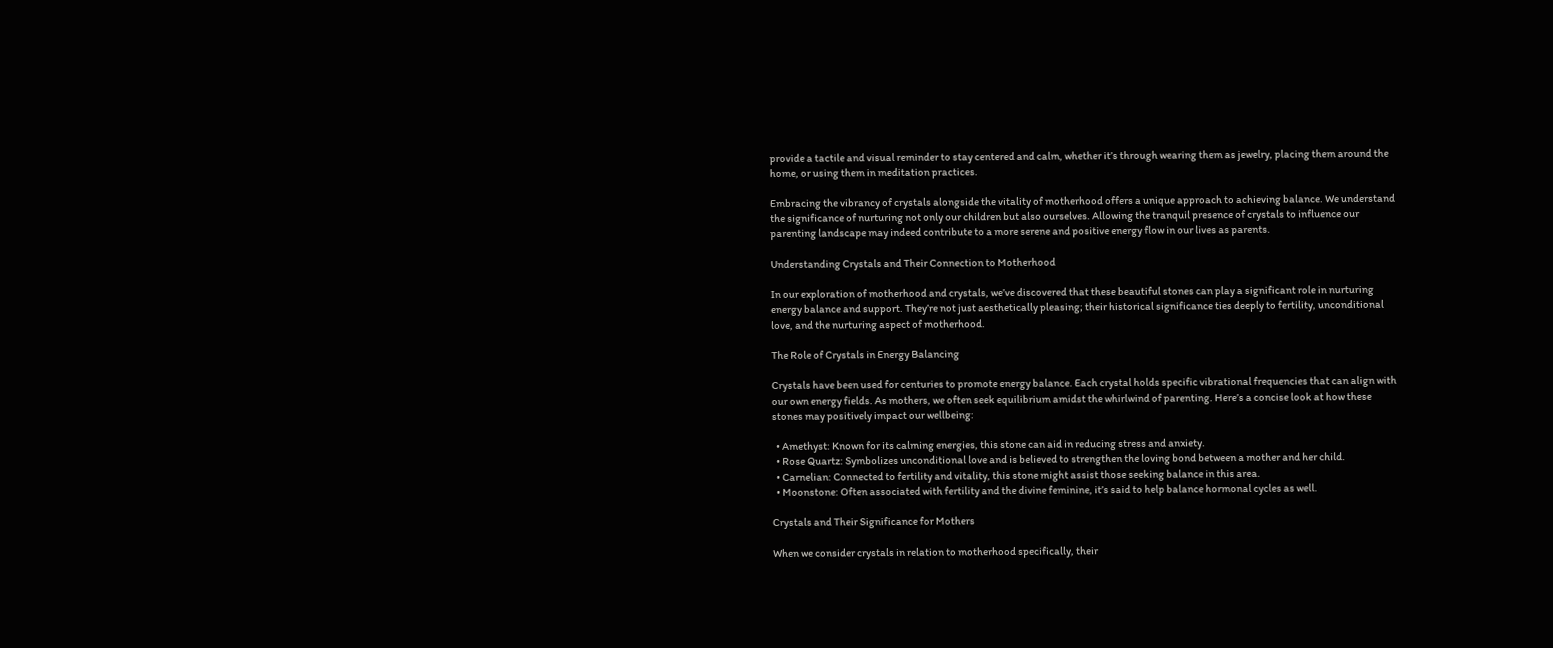provide a tactile and visual reminder to stay centered and calm, whether it’s through wearing them as jewelry, placing them around the home, or using them in meditation practices.

Embracing the vibrancy of crystals alongside the vitality of motherhood offers a unique approach to achieving balance. We understand the significance of nurturing not only our children but also ourselves. Allowing the tranquil presence of crystals to influence our parenting landscape may indeed contribute to a more serene and positive energy flow in our lives as parents.

Understanding Crystals and Their Connection to Motherhood

In our exploration of motherhood and crystals, we’ve discovered that these beautiful stones can play a significant role in nurturing energy balance and support. They’re not just aesthetically pleasing; their historical significance ties deeply to fertility, unconditional love, and the nurturing aspect of motherhood.

The Role of Crystals in Energy Balancing

Crystals have been used for centuries to promote energy balance. Each crystal holds specific vibrational frequencies that can align with our own energy fields. As mothers, we often seek equilibrium amidst the whirlwind of parenting. Here’s a concise look at how these stones may positively impact our wellbeing:

  • Amethyst: Known for its calming energies, this stone can aid in reducing stress and anxiety.
  • Rose Quartz: Symbolizes unconditional love and is believed to strengthen the loving bond between a mother and her child.
  • Carnelian: Connected to fertility and vitality, this stone might assist those seeking balance in this area.
  • Moonstone: Often associated with fertility and the divine feminine, it’s said to help balance hormonal cycles as well.

Crystals and Their Significance for Mothers

When we consider crystals in relation to motherhood specifically, their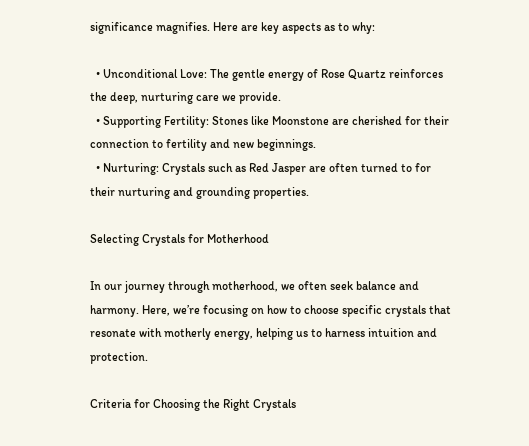significance magnifies. Here are key aspects as to why:

  • Unconditional Love: The gentle energy of Rose Quartz reinforces the deep, nurturing care we provide.
  • Supporting Fertility: Stones like Moonstone are cherished for their connection to fertility and new beginnings.
  • Nurturing: Crystals such as Red Jasper are often turned to for their nurturing and grounding properties.

Selecting Crystals for Motherhood

In our journey through motherhood, we often seek balance and harmony. Here, we’re focusing on how to choose specific crystals that resonate with motherly energy, helping us to harness intuition and protection.

Criteria for Choosing the Right Crystals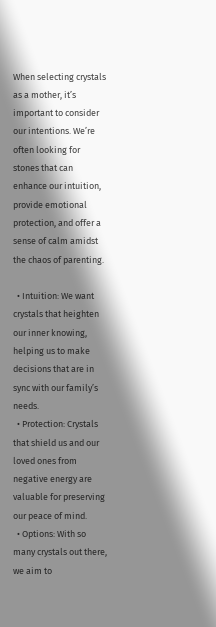When selecting crystals as a mother, it’s important to consider our intentions. We’re often looking for stones that can enhance our intuition, provide emotional protection, and offer a sense of calm amidst the chaos of parenting.

  • Intuition: We want crystals that heighten our inner knowing, helping us to make decisions that are in sync with our family’s needs.
  • Protection: Crystals that shield us and our loved ones from negative energy are valuable for preserving our peace of mind.
  • Options: With so many crystals out there, we aim to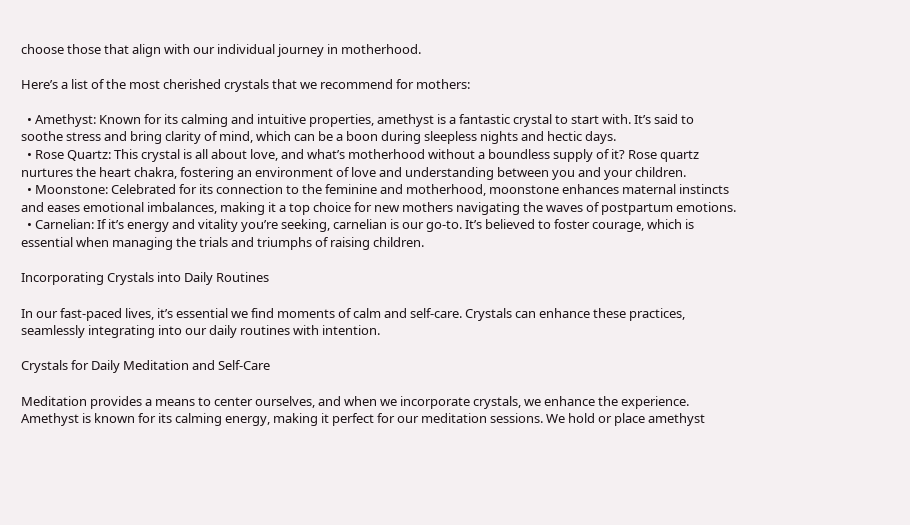choose those that align with our individual journey in motherhood.

Here’s a list of the most cherished crystals that we recommend for mothers:

  • Amethyst: Known for its calming and intuitive properties, amethyst is a fantastic crystal to start with. It’s said to soothe stress and bring clarity of mind, which can be a boon during sleepless nights and hectic days.
  • Rose Quartz: This crystal is all about love, and what’s motherhood without a boundless supply of it? Rose quartz nurtures the heart chakra, fostering an environment of love and understanding between you and your children.
  • Moonstone: Celebrated for its connection to the feminine and motherhood, moonstone enhances maternal instincts and eases emotional imbalances, making it a top choice for new mothers navigating the waves of postpartum emotions.
  • Carnelian: If it’s energy and vitality you’re seeking, carnelian is our go-to. It’s believed to foster courage, which is essential when managing the trials and triumphs of raising children.

Incorporating Crystals into Daily Routines

In our fast-paced lives, it’s essential we find moments of calm and self-care. Crystals can enhance these practices, seamlessly integrating into our daily routines with intention.

Crystals for Daily Meditation and Self-Care

Meditation provides a means to center ourselves, and when we incorporate crystals, we enhance the experience. Amethyst is known for its calming energy, making it perfect for our meditation sessions. We hold or place amethyst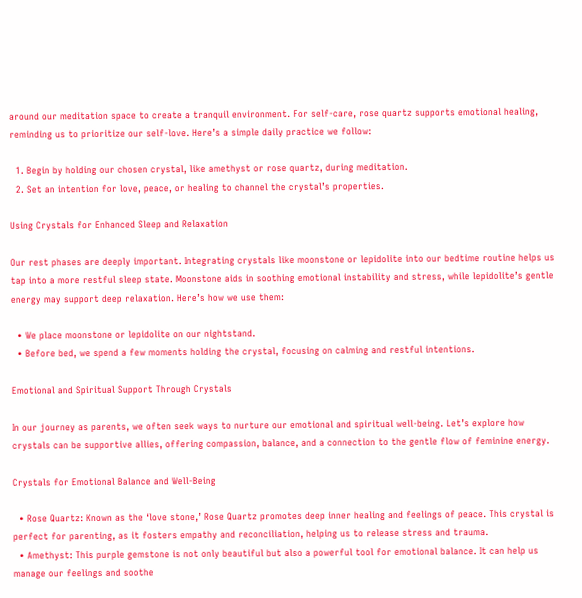around our meditation space to create a tranquil environment. For self-care, rose quartz supports emotional healing, reminding us to prioritize our self-love. Here’s a simple daily practice we follow:

  1. Begin by holding our chosen crystal, like amethyst or rose quartz, during meditation.
  2. Set an intention for love, peace, or healing to channel the crystal’s properties.

Using Crystals for Enhanced Sleep and Relaxation

Our rest phases are deeply important. Integrating crystals like moonstone or lepidolite into our bedtime routine helps us tap into a more restful sleep state. Moonstone aids in soothing emotional instability and stress, while lepidolite’s gentle energy may support deep relaxation. Here’s how we use them:

  • We place moonstone or lepidolite on our nightstand.
  • Before bed, we spend a few moments holding the crystal, focusing on calming and restful intentions.

Emotional and Spiritual Support Through Crystals

In our journey as parents, we often seek ways to nurture our emotional and spiritual well-being. Let’s explore how crystals can be supportive allies, offering compassion, balance, and a connection to the gentle flow of feminine energy.

Crystals for Emotional Balance and Well-Being

  • Rose Quartz: Known as the ‘love stone,’ Rose Quartz promotes deep inner healing and feelings of peace. This crystal is perfect for parenting, as it fosters empathy and reconciliation, helping us to release stress and trauma.
  • Amethyst: This purple gemstone is not only beautiful but also a powerful tool for emotional balance. It can help us manage our feelings and soothe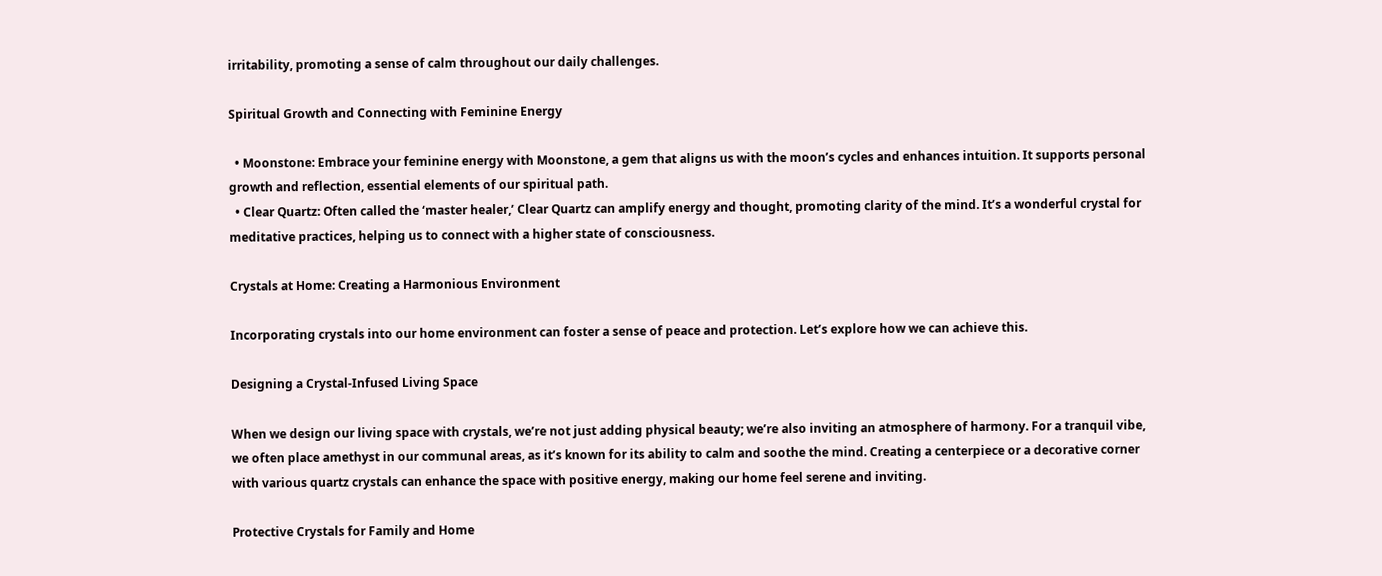irritability, promoting a sense of calm throughout our daily challenges.

Spiritual Growth and Connecting with Feminine Energy

  • Moonstone: Embrace your feminine energy with Moonstone, a gem that aligns us with the moon’s cycles and enhances intuition. It supports personal growth and reflection, essential elements of our spiritual path.
  • Clear Quartz: Often called the ‘master healer,’ Clear Quartz can amplify energy and thought, promoting clarity of the mind. It’s a wonderful crystal for meditative practices, helping us to connect with a higher state of consciousness.

Crystals at Home: Creating a Harmonious Environment

Incorporating crystals into our home environment can foster a sense of peace and protection. Let’s explore how we can achieve this.

Designing a Crystal-Infused Living Space

When we design our living space with crystals, we’re not just adding physical beauty; we’re also inviting an atmosphere of harmony. For a tranquil vibe, we often place amethyst in our communal areas, as it’s known for its ability to calm and soothe the mind. Creating a centerpiece or a decorative corner with various quartz crystals can enhance the space with positive energy, making our home feel serene and inviting.

Protective Crystals for Family and Home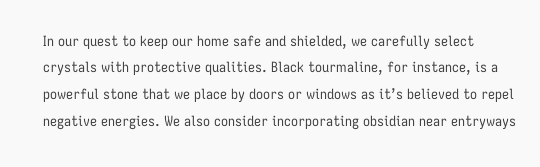In our quest to keep our home safe and shielded, we carefully select crystals with protective qualities. Black tourmaline, for instance, is a powerful stone that we place by doors or windows as it’s believed to repel negative energies. We also consider incorporating obsidian near entryways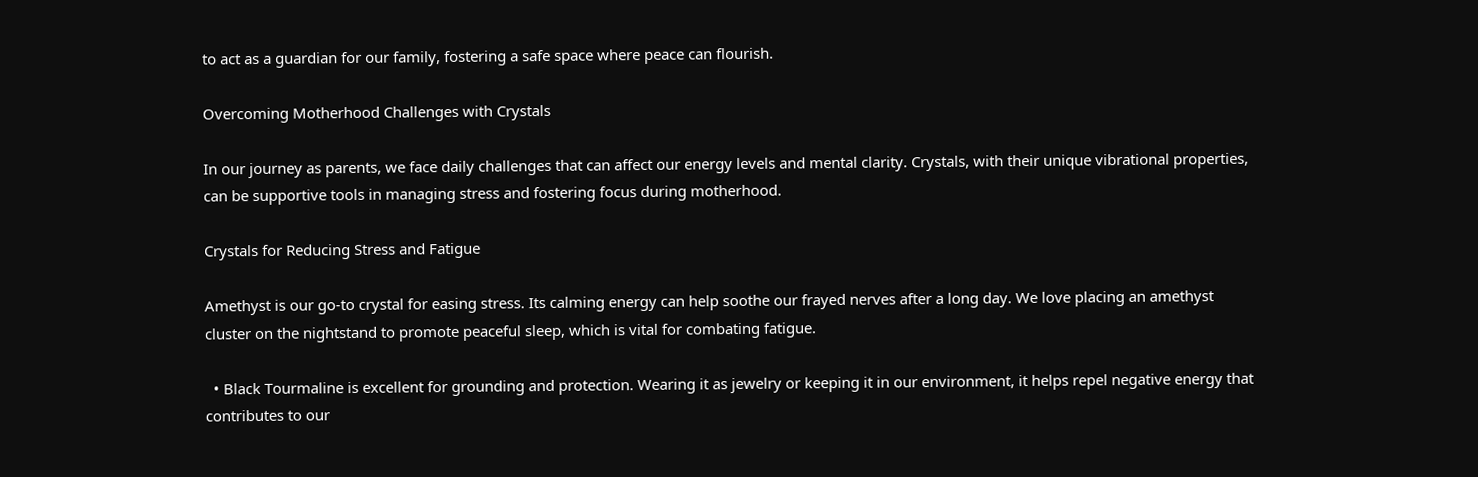to act as a guardian for our family, fostering a safe space where peace can flourish.

Overcoming Motherhood Challenges with Crystals

In our journey as parents, we face daily challenges that can affect our energy levels and mental clarity. Crystals, with their unique vibrational properties, can be supportive tools in managing stress and fostering focus during motherhood.

Crystals for Reducing Stress and Fatigue

Amethyst is our go-to crystal for easing stress. Its calming energy can help soothe our frayed nerves after a long day. We love placing an amethyst cluster on the nightstand to promote peaceful sleep, which is vital for combating fatigue.

  • Black Tourmaline is excellent for grounding and protection. Wearing it as jewelry or keeping it in our environment, it helps repel negative energy that contributes to our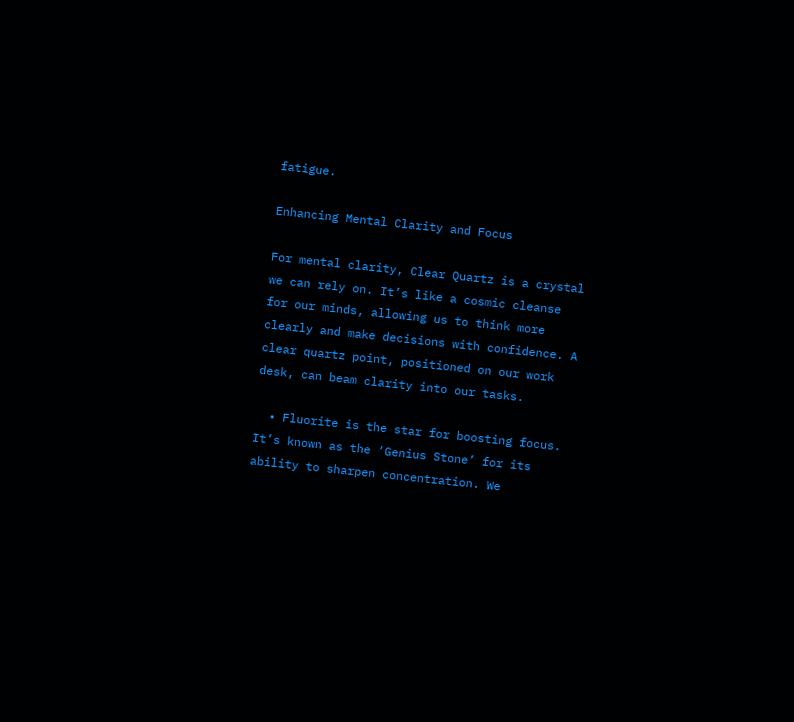fatigue.

Enhancing Mental Clarity and Focus

For mental clarity, Clear Quartz is a crystal we can rely on. It’s like a cosmic cleanse for our minds, allowing us to think more clearly and make decisions with confidence. A clear quartz point, positioned on our work desk, can beam clarity into our tasks.

  • Fluorite is the star for boosting focus. It’s known as the ‘Genius Stone’ for its ability to sharpen concentration. We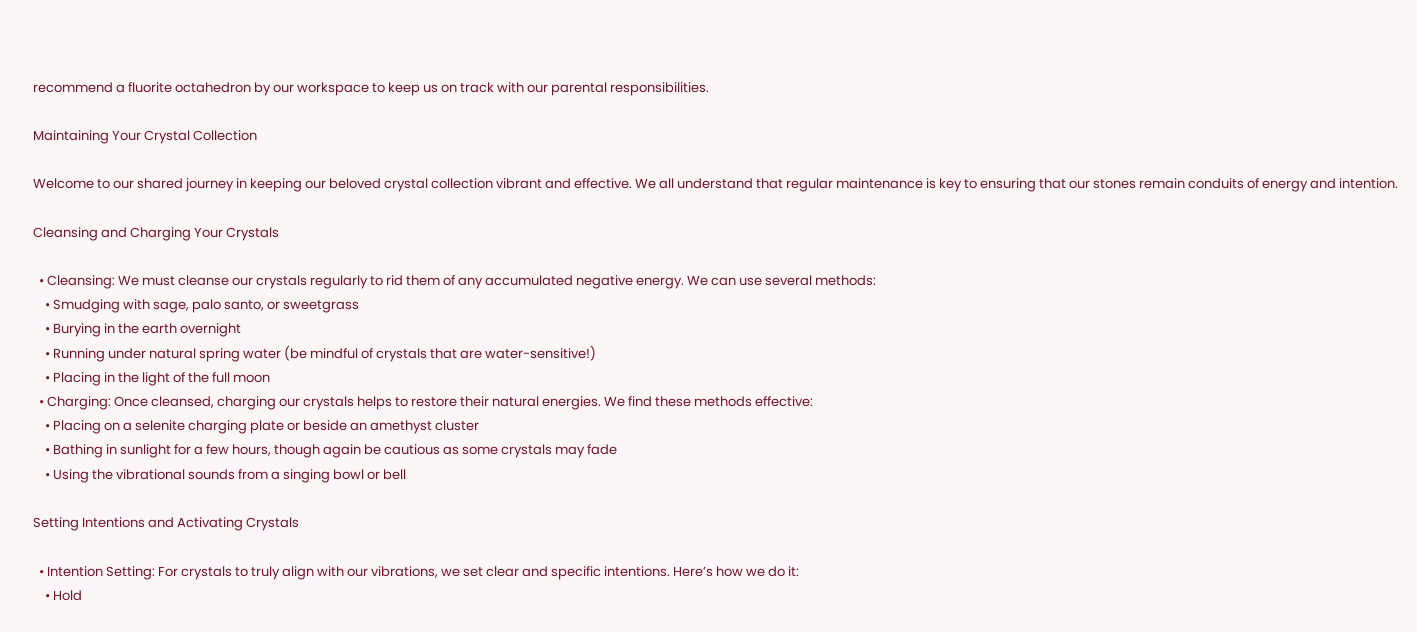recommend a fluorite octahedron by our workspace to keep us on track with our parental responsibilities.

Maintaining Your Crystal Collection

Welcome to our shared journey in keeping our beloved crystal collection vibrant and effective. We all understand that regular maintenance is key to ensuring that our stones remain conduits of energy and intention.

Cleansing and Charging Your Crystals

  • Cleansing: We must cleanse our crystals regularly to rid them of any accumulated negative energy. We can use several methods:
    • Smudging with sage, palo santo, or sweetgrass
    • Burying in the earth overnight
    • Running under natural spring water (be mindful of crystals that are water-sensitive!)
    • Placing in the light of the full moon
  • Charging: Once cleansed, charging our crystals helps to restore their natural energies. We find these methods effective:
    • Placing on a selenite charging plate or beside an amethyst cluster
    • Bathing in sunlight for a few hours, though again be cautious as some crystals may fade
    • Using the vibrational sounds from a singing bowl or bell

Setting Intentions and Activating Crystals

  • Intention Setting: For crystals to truly align with our vibrations, we set clear and specific intentions. Here’s how we do it:
    • Hold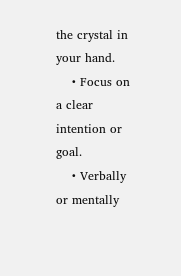the crystal in your hand.
    • Focus on a clear intention or goal.
    • Verbally or mentally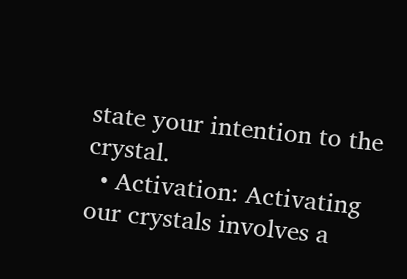state your intention to the crystal.
  • Activation: Activating our crystals involves a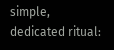simple, dedicated ritual: